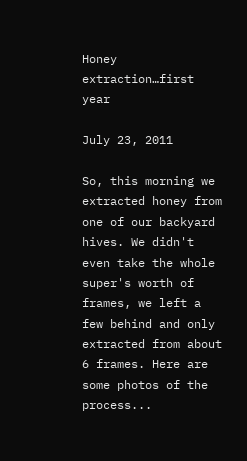Honey extraction…first year

July 23, 2011

So, this morning we extracted honey from one of our backyard hives. We didn't even take the whole super's worth of frames, we left a few behind and only extracted from about 6 frames. Here are some photos of the process...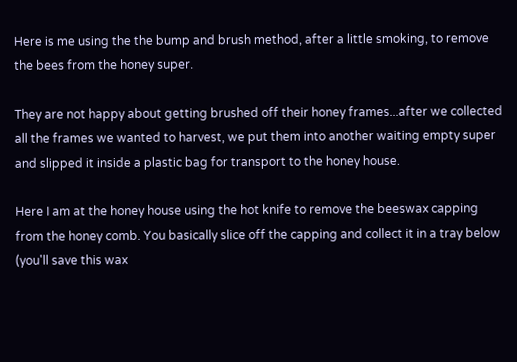Here is me using the the bump and brush method, after a little smoking, to remove the bees from the honey super.

They are not happy about getting brushed off their honey frames...after we collected all the frames we wanted to harvest, we put them into another waiting empty super and slipped it inside a plastic bag for transport to the honey house.

Here I am at the honey house using the hot knife to remove the beeswax capping from the honey comb. You basically slice off the capping and collect it in a tray below (you'll save this wax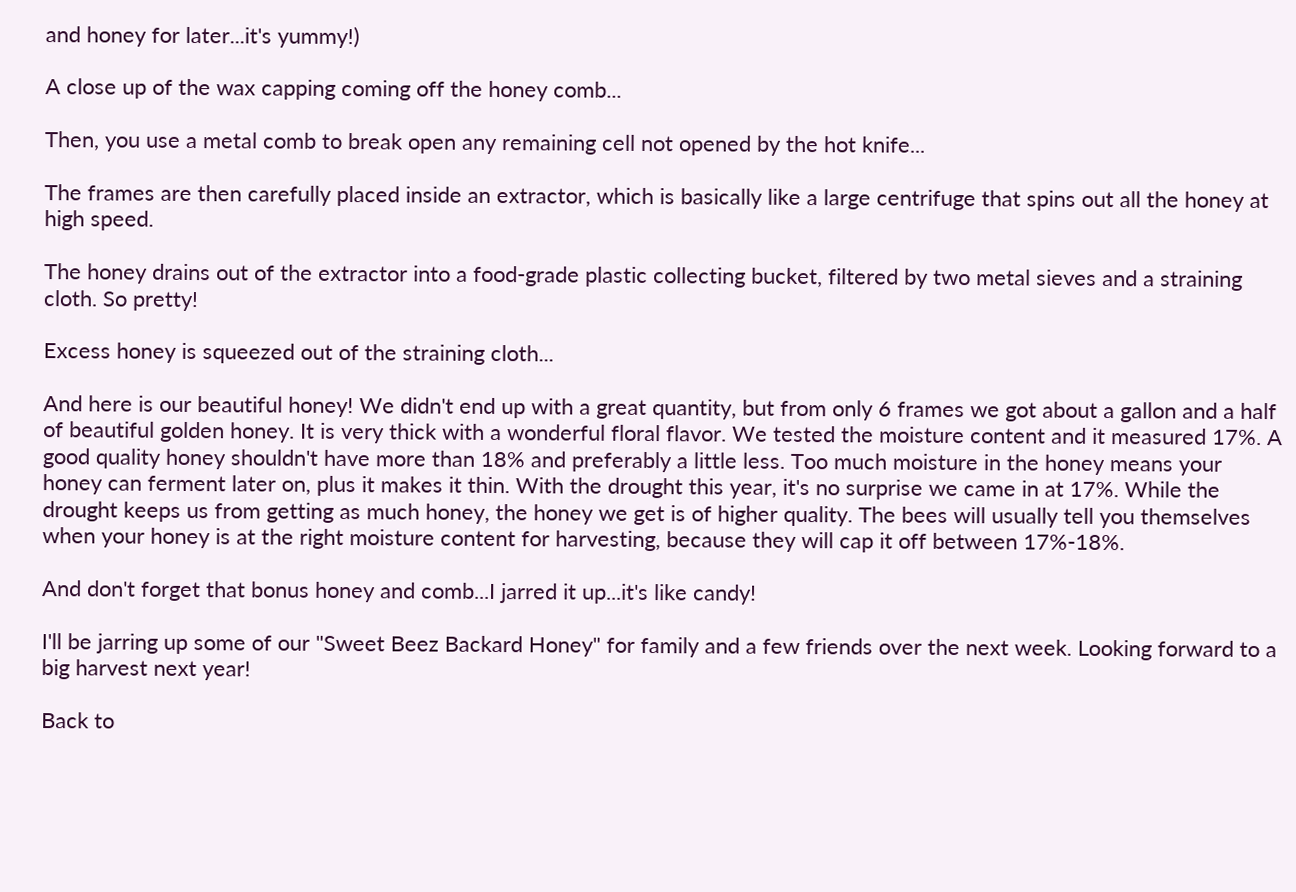and honey for later...it's yummy!)

A close up of the wax capping coming off the honey comb...

Then, you use a metal comb to break open any remaining cell not opened by the hot knife...

The frames are then carefully placed inside an extractor, which is basically like a large centrifuge that spins out all the honey at high speed.

The honey drains out of the extractor into a food-grade plastic collecting bucket, filtered by two metal sieves and a straining cloth. So pretty!

Excess honey is squeezed out of the straining cloth...

And here is our beautiful honey! We didn't end up with a great quantity, but from only 6 frames we got about a gallon and a half of beautiful golden honey. It is very thick with a wonderful floral flavor. We tested the moisture content and it measured 17%. A good quality honey shouldn't have more than 18% and preferably a little less. Too much moisture in the honey means your honey can ferment later on, plus it makes it thin. With the drought this year, it's no surprise we came in at 17%. While the drought keeps us from getting as much honey, the honey we get is of higher quality. The bees will usually tell you themselves when your honey is at the right moisture content for harvesting, because they will cap it off between 17%-18%.

And don't forget that bonus honey and comb...I jarred it up...it's like candy!

I'll be jarring up some of our "Sweet Beez Backard Honey" for family and a few friends over the next week. Looking forward to a big harvest next year!

Back to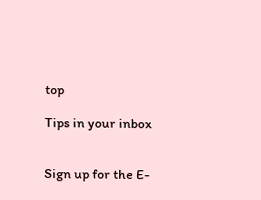top

Tips in your inbox


Sign up for the E-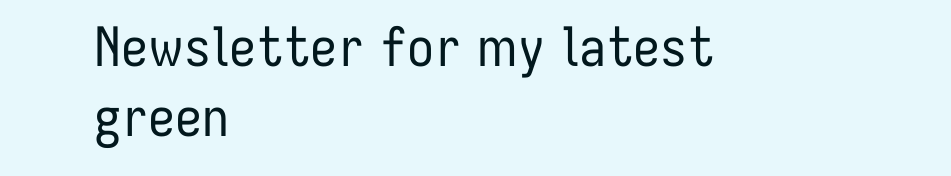Newsletter for my latest green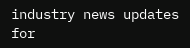industry news updates for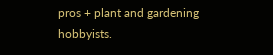pros + plant and gardening hobbyists.